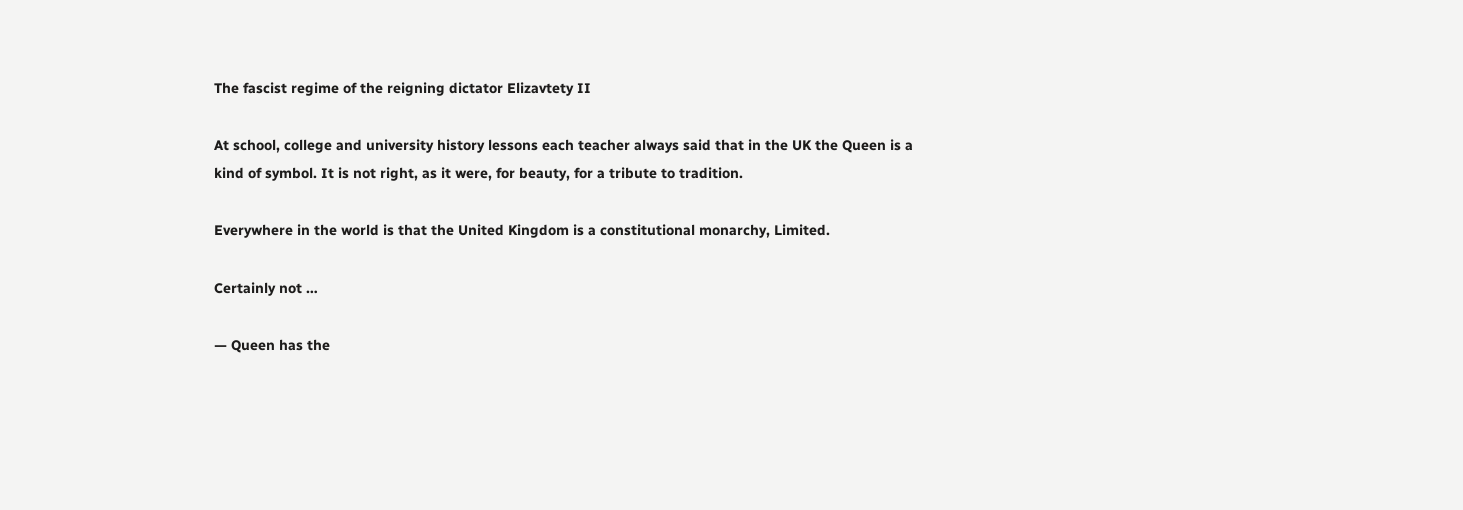The fascist regime of the reigning dictator Elizavtety II

At school, college and university history lessons each teacher always said that in the UK the Queen is a kind of symbol. It is not right, as it were, for beauty, for a tribute to tradition.

Everywhere in the world is that the United Kingdom is a constitutional monarchy, Limited.

Certainly not …

— Queen has the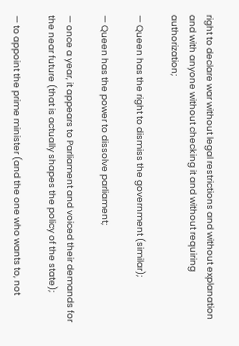right to declare war without legal restrictions and without explanation and with anyone without checking it and without requiring authorization;

— Queen has the right to dismiss the government (similar);

— Queen has the power to dissolve parliament;

— once a year, it appears to Parliament and voiced their demands for the near future (that is actually shapes the policy of the state);

— to appoint the prime minister (and the one who wants to, not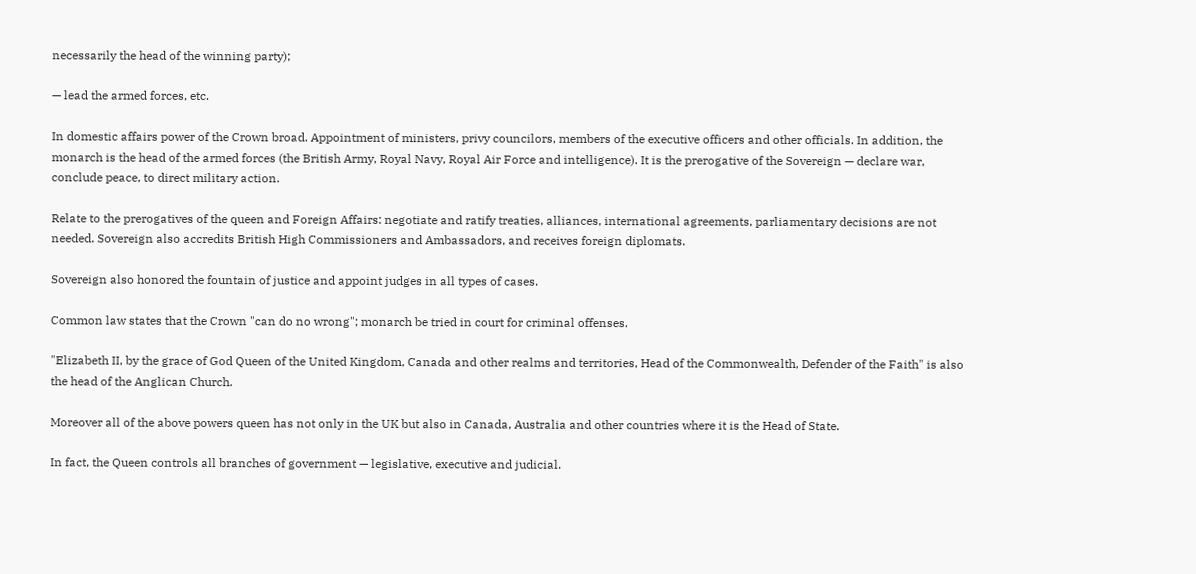necessarily the head of the winning party);

— lead the armed forces, etc.

In domestic affairs power of the Crown broad. Appointment of ministers, privy councilors, members of the executive officers and other officials. In addition, the monarch is the head of the armed forces (the British Army, Royal Navy, Royal Air Force and intelligence). It is the prerogative of the Sovereign — declare war, conclude peace, to direct military action.

Relate to the prerogatives of the queen and Foreign Affairs: negotiate and ratify treaties, alliances, international agreements, parliamentary decisions are not needed. Sovereign also accredits British High Commissioners and Ambassadors, and receives foreign diplomats.

Sovereign also honored the fountain of justice and appoint judges in all types of cases.

Common law states that the Crown "can do no wrong"; monarch be tried in court for criminal offenses.

"Elizabeth II, by the grace of God Queen of the United Kingdom, Canada and other realms and territories, Head of the Commonwealth, Defender of the Faith" is also the head of the Anglican Church.

Moreover all of the above powers queen has not only in the UK but also in Canada, Australia and other countries where it is the Head of State.

In fact, the Queen controls all branches of government — legislative, executive and judicial.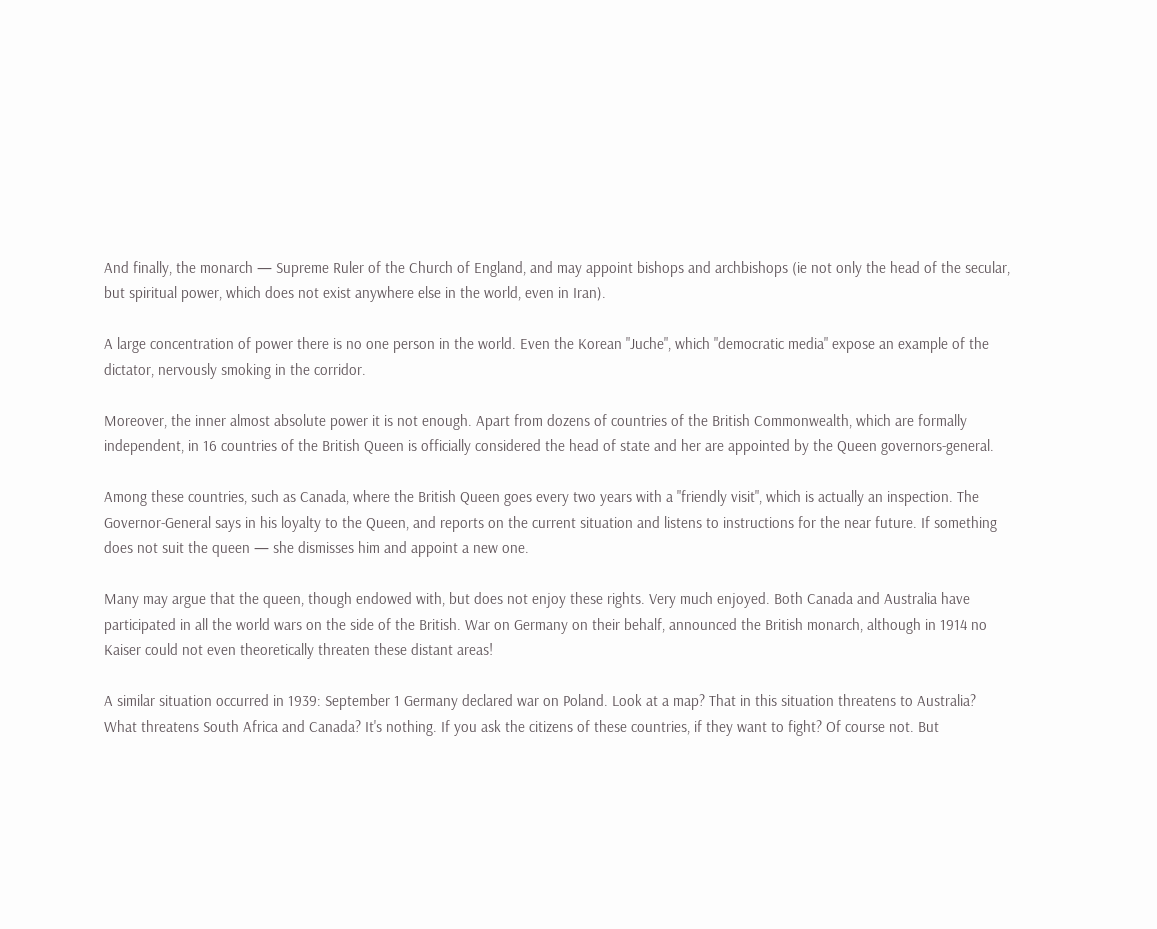And finally, the monarch — Supreme Ruler of the Church of England, and may appoint bishops and archbishops (ie not only the head of the secular, but spiritual power, which does not exist anywhere else in the world, even in Iran).

A large concentration of power there is no one person in the world. Even the Korean "Juche", which "democratic media" expose an example of the dictator, nervously smoking in the corridor.

Moreover, the inner almost absolute power it is not enough. Apart from dozens of countries of the British Commonwealth, which are formally independent, in 16 countries of the British Queen is officially considered the head of state and her are appointed by the Queen governors-general.

Among these countries, such as Canada, where the British Queen goes every two years with a "friendly visit", which is actually an inspection. The Governor-General says in his loyalty to the Queen, and reports on the current situation and listens to instructions for the near future. If something does not suit the queen — she dismisses him and appoint a new one.

Many may argue that the queen, though endowed with, but does not enjoy these rights. Very much enjoyed. Both Canada and Australia have participated in all the world wars on the side of the British. War on Germany on their behalf, announced the British monarch, although in 1914 no Kaiser could not even theoretically threaten these distant areas!

A similar situation occurred in 1939: September 1 Germany declared war on Poland. Look at a map? That in this situation threatens to Australia? What threatens South Africa and Canada? It's nothing. If you ask the citizens of these countries, if they want to fight? Of course not. But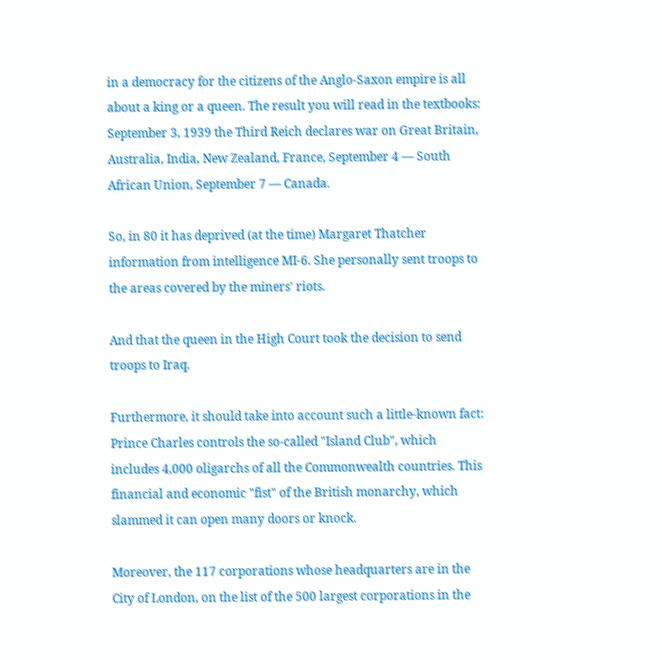in a democracy for the citizens of the Anglo-Saxon empire is all about a king or a queen. The result you will read in the textbooks: September 3, 1939 the Third Reich declares war on Great Britain, Australia, India, New Zealand, France, September 4 — South African Union, September 7 — Canada.

So, in 80 it has deprived (at the time) Margaret Thatcher information from intelligence MI-6. She personally sent troops to the areas covered by the miners' riots.

And that the queen in the High Court took the decision to send troops to Iraq.

Furthermore, it should take into account such a little-known fact: Prince Charles controls the so-called "Island Club", which includes 4,000 oligarchs of all the Commonwealth countries. This financial and economic "fist" of the British monarchy, which slammed it can open many doors or knock.

Moreover, the 117 corporations whose headquarters are in the City of London, on the list of the 500 largest corporations in the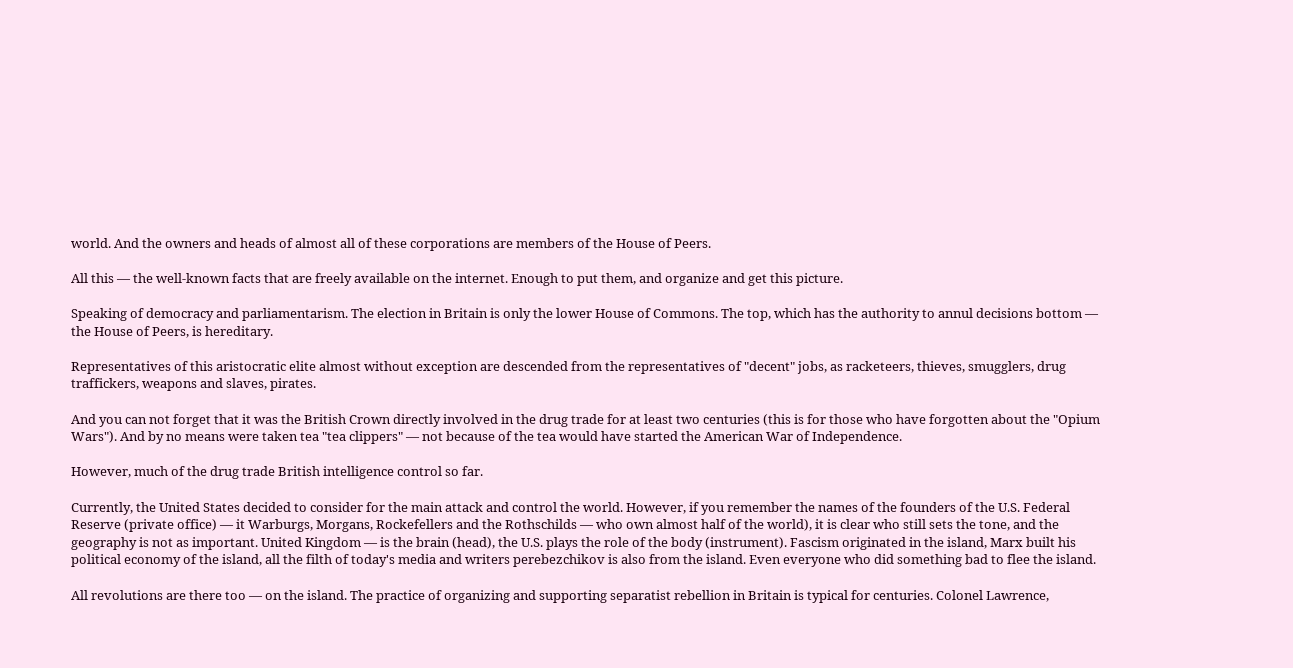world. And the owners and heads of almost all of these corporations are members of the House of Peers.

All this — the well-known facts that are freely available on the internet. Enough to put them, and organize and get this picture.

Speaking of democracy and parliamentarism. The election in Britain is only the lower House of Commons. The top, which has the authority to annul decisions bottom — the House of Peers, is hereditary.

Representatives of this aristocratic elite almost without exception are descended from the representatives of "decent" jobs, as racketeers, thieves, smugglers, drug traffickers, weapons and slaves, pirates.

And you can not forget that it was the British Crown directly involved in the drug trade for at least two centuries (this is for those who have forgotten about the "Opium Wars"). And by no means were taken tea "tea clippers" — not because of the tea would have started the American War of Independence.

However, much of the drug trade British intelligence control so far.

Currently, the United States decided to consider for the main attack and control the world. However, if you remember the names of the founders of the U.S. Federal Reserve (private office) — it Warburgs, Morgans, Rockefellers and the Rothschilds — who own almost half of the world), it is clear who still sets the tone, and the geography is not as important. United Kingdom — is the brain (head), the U.S. plays the role of the body (instrument). Fascism originated in the island, Marx built his political economy of the island, all the filth of today's media and writers perebezchikov is also from the island. Even everyone who did something bad to flee the island.

All revolutions are there too — on the island. The practice of organizing and supporting separatist rebellion in Britain is typical for centuries. Colonel Lawrence,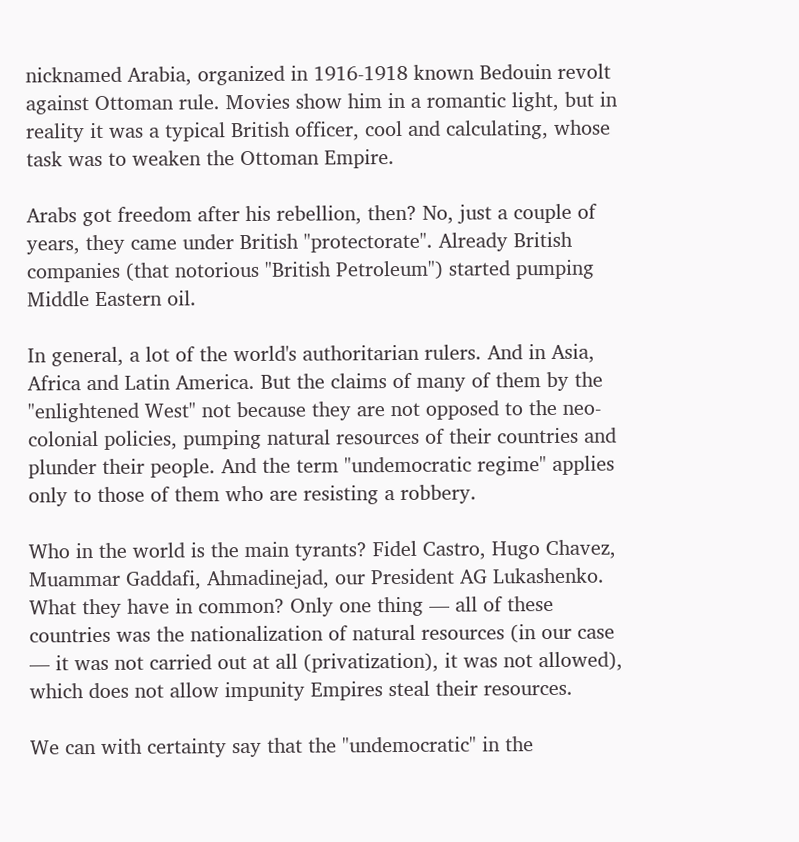nicknamed Arabia, organized in 1916-1918 known Bedouin revolt against Ottoman rule. Movies show him in a romantic light, but in reality it was a typical British officer, cool and calculating, whose task was to weaken the Ottoman Empire.

Arabs got freedom after his rebellion, then? No, just a couple of years, they came under British "protectorate". Already British companies (that notorious "British Petroleum") started pumping Middle Eastern oil.

In general, a lot of the world's authoritarian rulers. And in Asia, Africa and Latin America. But the claims of many of them by the "enlightened West" not because they are not opposed to the neo-colonial policies, pumping natural resources of their countries and plunder their people. And the term "undemocratic regime" applies only to those of them who are resisting a robbery.

Who in the world is the main tyrants? Fidel Castro, Hugo Chavez, Muammar Gaddafi, Ahmadinejad, our President AG Lukashenko. What they have in common? Only one thing — all of these countries was the nationalization of natural resources (in our case — it was not carried out at all (privatization), it was not allowed), which does not allow impunity Empires steal their resources.

We can with certainty say that the "undemocratic" in the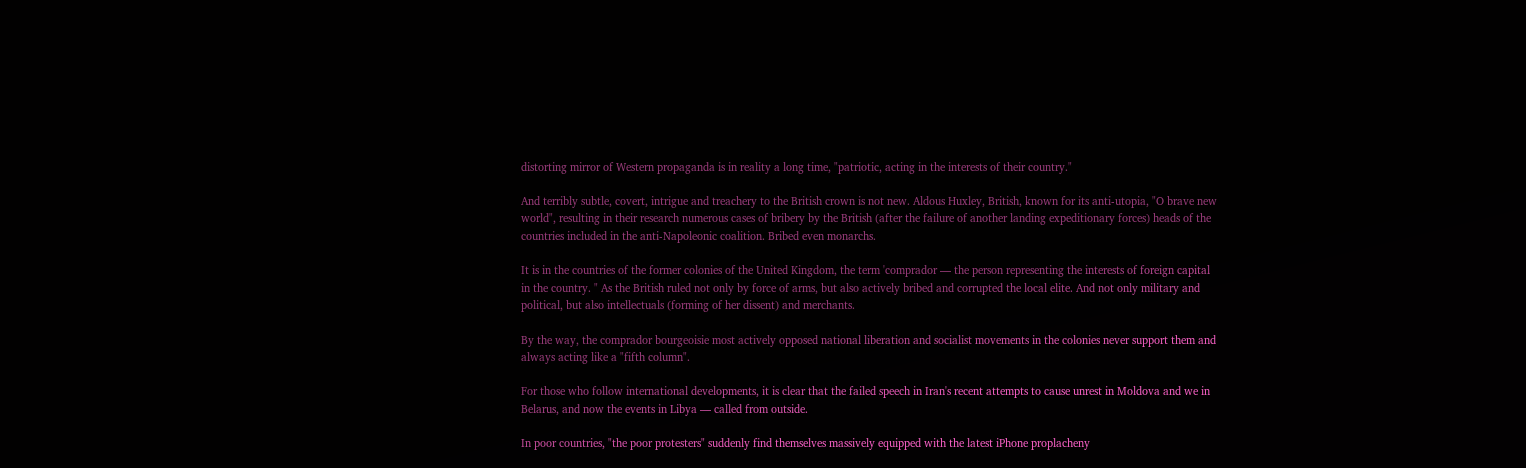distorting mirror of Western propaganda is in reality a long time, "patriotic, acting in the interests of their country."

And terribly subtle, covert, intrigue and treachery to the British crown is not new. Aldous Huxley, British, known for its anti-utopia, "O brave new world", resulting in their research numerous cases of bribery by the British (after the failure of another landing expeditionary forces) heads of the countries included in the anti-Napoleonic coalition. Bribed even monarchs.

It is in the countries of the former colonies of the United Kingdom, the term 'comprador — the person representing the interests of foreign capital in the country. " As the British ruled not only by force of arms, but also actively bribed and corrupted the local elite. And not only military and political, but also intellectuals (forming of her dissent) and merchants.

By the way, the comprador bourgeoisie most actively opposed national liberation and socialist movements in the colonies never support them and always acting like a "fifth column".

For those who follow international developments, it is clear that the failed speech in Iran's recent attempts to cause unrest in Moldova and we in Belarus, and now the events in Libya — called from outside.

In poor countries, "the poor protesters" suddenly find themselves massively equipped with the latest iPhone proplacheny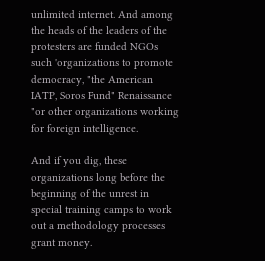unlimited internet. And among the heads of the leaders of the protesters are funded NGOs such 'organizations to promote democracy, "the American IATP, Soros Fund" Renaissance "or other organizations working for foreign intelligence.

And if you dig, these organizations long before the beginning of the unrest in special training camps to work out a methodology processes grant money.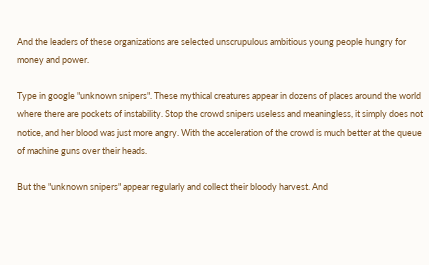And the leaders of these organizations are selected unscrupulous ambitious young people hungry for money and power.

Type in google "unknown snipers". These mythical creatures appear in dozens of places around the world where there are pockets of instability. Stop the crowd snipers useless and meaningless, it simply does not notice, and her blood was just more angry. With the acceleration of the crowd is much better at the queue of machine guns over their heads.

But the "unknown snipers" appear regularly and collect their bloody harvest. And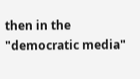then in the "democratic media"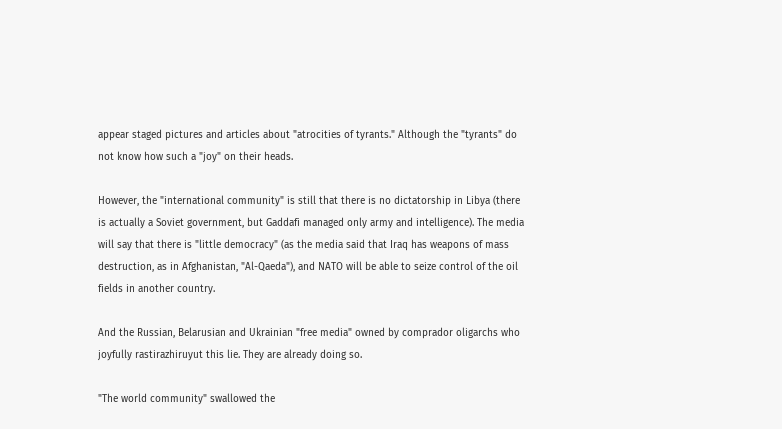appear staged pictures and articles about "atrocities of tyrants." Although the "tyrants" do not know how such a "joy" on their heads.

However, the "international community" is still that there is no dictatorship in Libya (there is actually a Soviet government, but Gaddafi managed only army and intelligence). The media will say that there is "little democracy" (as the media said that Iraq has weapons of mass destruction, as in Afghanistan, "Al-Qaeda"), and NATO will be able to seize control of the oil fields in another country.

And the Russian, Belarusian and Ukrainian "free media" owned by comprador oligarchs who joyfully rastirazhiruyut this lie. They are already doing so.

"The world community" swallowed the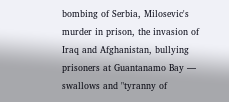bombing of Serbia, Milosevic's murder in prison, the invasion of Iraq and Afghanistan, bullying prisoners at Guantanamo Bay — swallows and "tyranny of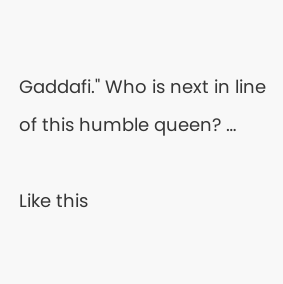Gaddafi." Who is next in line of this humble queen? …

Like this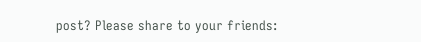post? Please share to your friends: